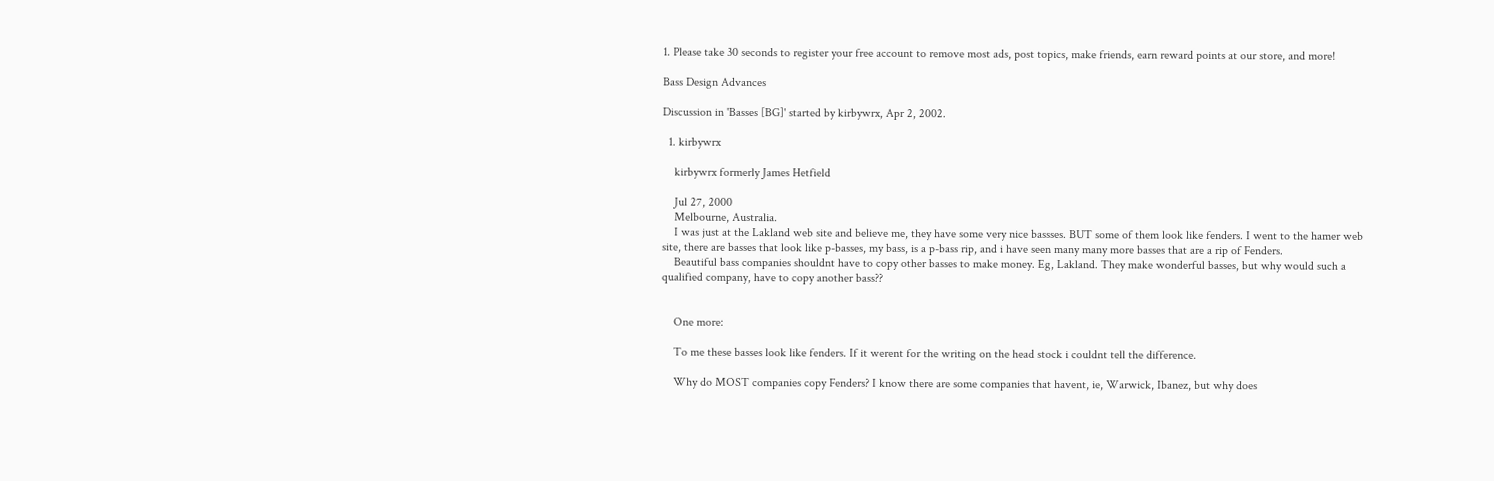1. Please take 30 seconds to register your free account to remove most ads, post topics, make friends, earn reward points at our store, and more!

Bass Design Advances

Discussion in 'Basses [BG]' started by kirbywrx, Apr 2, 2002.

  1. kirbywrx

    kirbywrx formerly James Hetfield

    Jul 27, 2000
    Melbourne, Australia.
    I was just at the Lakland web site and believe me, they have some very nice bassses. BUT some of them look like fenders. I went to the hamer web site, there are basses that look like p-basses, my bass, is a p-bass rip, and i have seen many many more basses that are a rip of Fenders.
    Beautiful bass companies shouldnt have to copy other basses to make money. Eg, Lakland. They make wonderful basses, but why would such a qualified company, have to copy another bass??


    One more:

    To me these basses look like fenders. If it werent for the writing on the head stock i couldnt tell the difference.

    Why do MOST companies copy Fenders? I know there are some companies that havent, ie, Warwick, Ibanez, but why does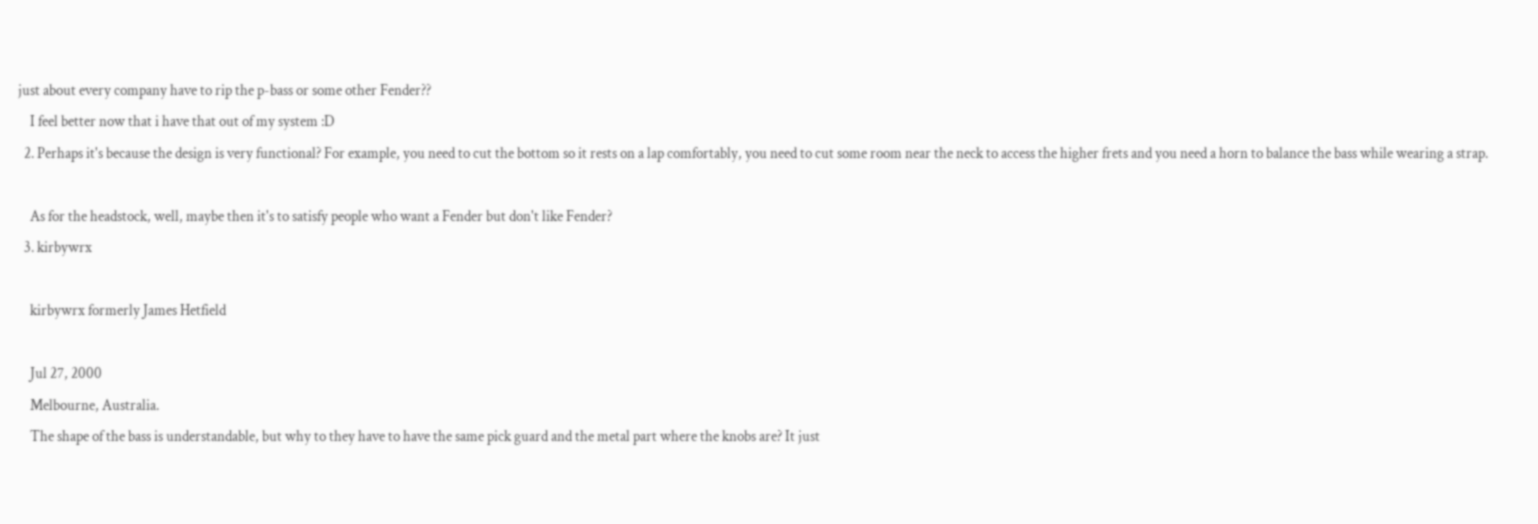just about every company have to rip the p-bass or some other Fender??
    I feel better now that i have that out of my system :D
  2. Perhaps it's because the design is very functional? For example, you need to cut the bottom so it rests on a lap comfortably, you need to cut some room near the neck to access the higher frets and you need a horn to balance the bass while wearing a strap.

    As for the headstock, well, maybe then it's to satisfy people who want a Fender but don't like Fender?
  3. kirbywrx

    kirbywrx formerly James Hetfield

    Jul 27, 2000
    Melbourne, Australia.
    The shape of the bass is understandable, but why to they have to have the same pick guard and the metal part where the knobs are? It just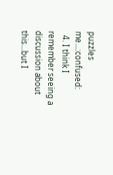puzzles me...:confused:
  4. I think I remember seeing a discussion about this...but I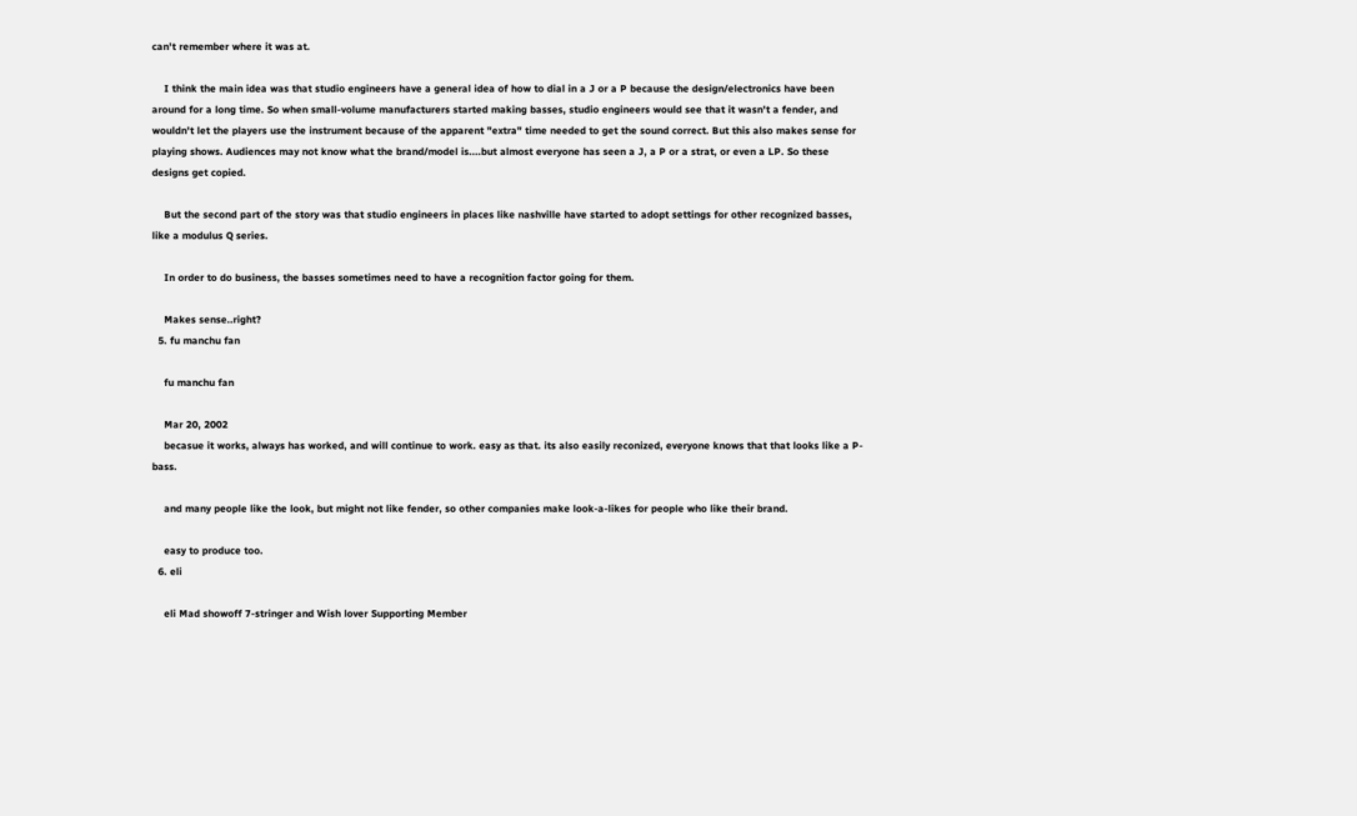can't remember where it was at.

    I think the main idea was that studio engineers have a general idea of how to dial in a J or a P because the design/electronics have been around for a long time. So when small-volume manufacturers started making basses, studio engineers would see that it wasn't a fender, and wouldn't let the players use the instrument because of the apparent "extra" time needed to get the sound correct. But this also makes sense for playing shows. Audiences may not know what the brand/model is....but almost everyone has seen a J, a P or a strat, or even a LP. So these designs get copied.

    But the second part of the story was that studio engineers in places like nashville have started to adopt settings for other recognized basses, like a modulus Q series.

    In order to do business, the basses sometimes need to have a recognition factor going for them.

    Makes sense..right?
  5. fu manchu fan

    fu manchu fan

    Mar 20, 2002
    becasue it works, always has worked, and will continue to work. easy as that. its also easily reconized, everyone knows that that looks like a P-bass.

    and many people like the look, but might not like fender, so other companies make look-a-likes for people who like their brand.

    easy to produce too.
  6. eli

    eli Mad showoff 7-stringer and Wish lover Supporting Member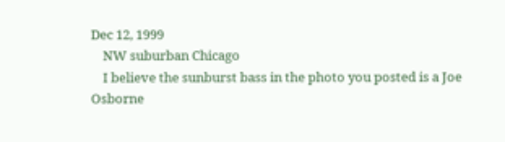Dec 12, 1999
    NW suburban Chicago
    I believe the sunburst bass in the photo you posted is a Joe Osborne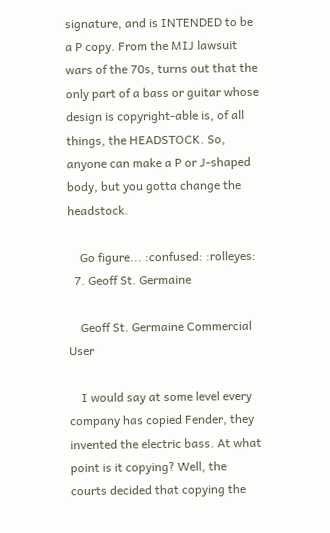signature, and is INTENDED to be a P copy. From the MIJ lawsuit wars of the 70s, turns out that the only part of a bass or guitar whose design is copyright-able is, of all things, the HEADSTOCK. So, anyone can make a P or J-shaped body, but you gotta change the headstock.

    Go figure... :confused: :rolleyes:
  7. Geoff St. Germaine

    Geoff St. Germaine Commercial User

    I would say at some level every company has copied Fender, they invented the electric bass. At what point is it copying? Well, the courts decided that copying the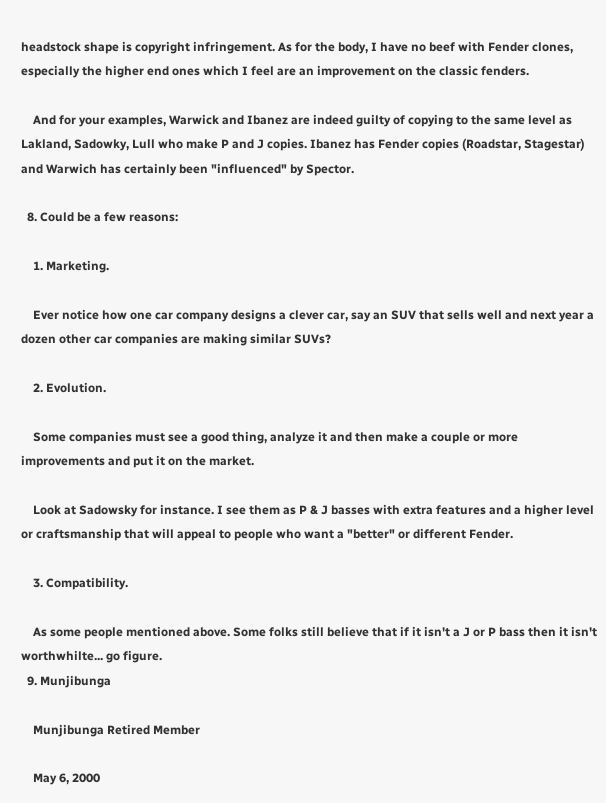headstock shape is copyright infringement. As for the body, I have no beef with Fender clones, especially the higher end ones which I feel are an improvement on the classic fenders.

    And for your examples, Warwick and Ibanez are indeed guilty of copying to the same level as Lakland, Sadowky, Lull who make P and J copies. Ibanez has Fender copies (Roadstar, Stagestar) and Warwich has certainly been "influenced" by Spector.

  8. Could be a few reasons:

    1. Marketing.

    Ever notice how one car company designs a clever car, say an SUV that sells well and next year a dozen other car companies are making similar SUVs?

    2. Evolution.

    Some companies must see a good thing, analyze it and then make a couple or more improvements and put it on the market.

    Look at Sadowsky for instance. I see them as P & J basses with extra features and a higher level or craftsmanship that will appeal to people who want a "better" or different Fender.

    3. Compatibility.

    As some people mentioned above. Some folks still believe that if it isn't a J or P bass then it isn't worthwhilte... go figure.
  9. Munjibunga

    Munjibunga Retired Member

    May 6, 2000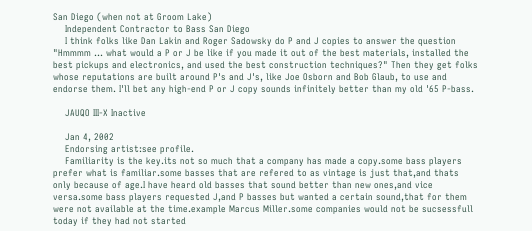San Diego (when not at Groom Lake)
    Independent Contractor to Bass San Diego
    I think folks like Dan Lakin and Roger Sadowsky do P and J copies to answer the question "Hmmmm ... what would a P or J be like if you made it out of the best materials, installed the best pickups and electronics, and used the best construction techniques?" Then they get folks whose reputations are built around P's and J's, like Joe Osborn and Bob Glaub, to use and endorse them. I'll bet any high-end P or J copy sounds infinitely better than my old '65 P-bass.

    JAUQO III-X Inactive

    Jan 4, 2002
    Endorsing artist:see profile.
    Familiarity is the key.its not so much that a company has made a copy.some bass players prefer what is familiar.some basses that are refered to as vintage is just that,and thats only because of age.I have heard old basses that sound better than new ones,and vice versa.some bass players requested J,and P basses but wanted a certain sound,that for them were not available at the time.example Marcus Miller.some companies would not be sucsessfull today if they had not started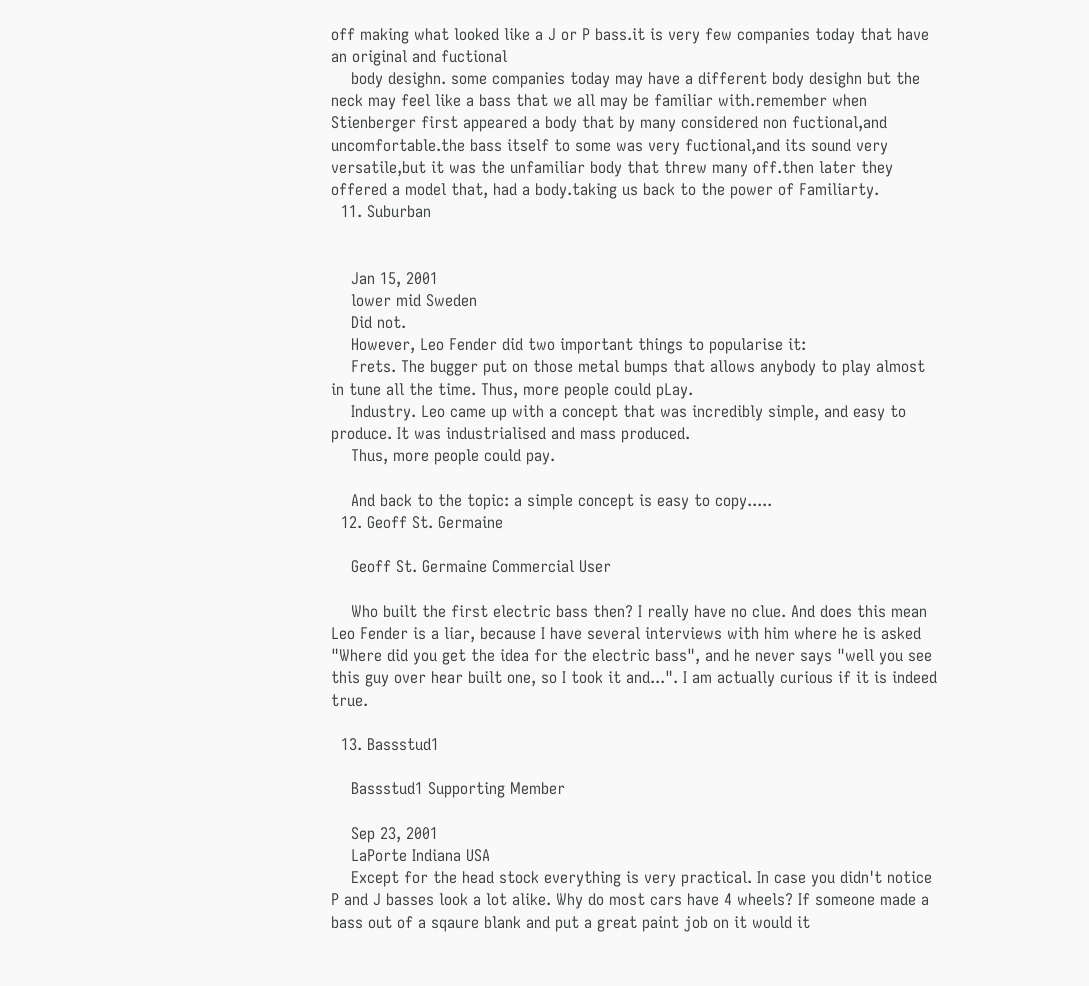off making what looked like a J or P bass.it is very few companies today that have an original and fuctional
    body desighn. some companies today may have a different body desighn but the neck may feel like a bass that we all may be familiar with.remember when Stienberger first appeared a body that by many considered non fuctional,and uncomfortable.the bass itself to some was very fuctional,and its sound very versatile,but it was the unfamiliar body that threw many off.then later they offered a model that, had a body.taking us back to the power of Familiarty.
  11. Suburban


    Jan 15, 2001
    lower mid Sweden
    Did not.
    However, Leo Fender did two important things to popularise it:
    Frets. The bugger put on those metal bumps that allows anybody to play almost in tune all the time. Thus, more people could pLay.
    Industry. Leo came up with a concept that was incredibly simple, and easy to produce. It was industrialised and mass produced.
    Thus, more people could pay.

    And back to the topic: a simple concept is easy to copy.....
  12. Geoff St. Germaine

    Geoff St. Germaine Commercial User

    Who built the first electric bass then? I really have no clue. And does this mean Leo Fender is a liar, because I have several interviews with him where he is asked "Where did you get the idea for the electric bass", and he never says "well you see this guy over hear built one, so I took it and...". I am actually curious if it is indeed true.

  13. Bassstud1

    Bassstud1 Supporting Member

    Sep 23, 2001
    LaPorte Indiana USA
    Except for the head stock everything is very practical. In case you didn't notice P and J basses look a lot alike. Why do most cars have 4 wheels? If someone made a bass out of a sqaure blank and put a great paint job on it would it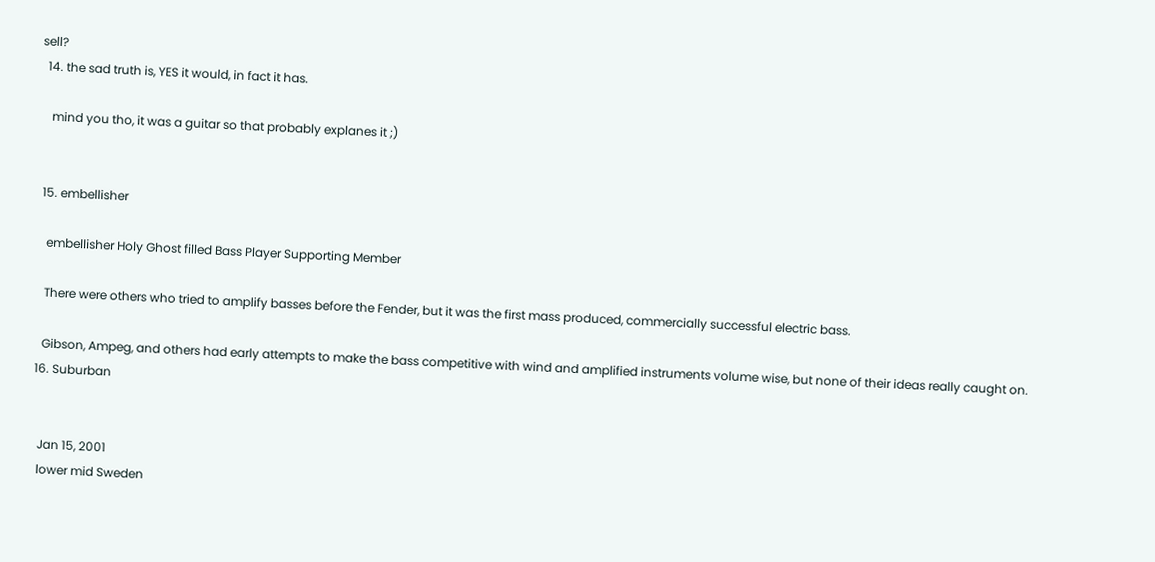sell?
  14. the sad truth is, YES it would, in fact it has.

    mind you tho, it was a guitar so that probably explanes it ;)


  15. embellisher

    embellisher Holy Ghost filled Bass Player Supporting Member

    There were others who tried to amplify basses before the Fender, but it was the first mass produced, commercially successful electric bass.

    Gibson, Ampeg, and others had early attempts to make the bass competitive with wind and amplified instruments volume wise, but none of their ideas really caught on.
  16. Suburban


    Jan 15, 2001
    lower mid Sweden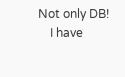Not only DB!
    I have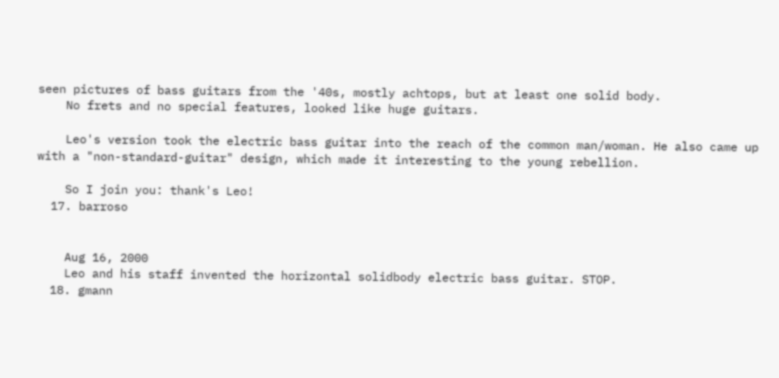seen pictures of bass guitars from the '40s, mostly achtops, but at least one solid body.
    No frets and no special features, looked like huge guitars.

    Leo's version took the electric bass guitar into the reach of the common man/woman. He also came up with a "non-standard-guitar" design, which made it interesting to the young rebellion.

    So I join you: thank's Leo!
  17. barroso


    Aug 16, 2000
    Leo and his staff invented the horizontal solidbody electric bass guitar. STOP.
  18. gmann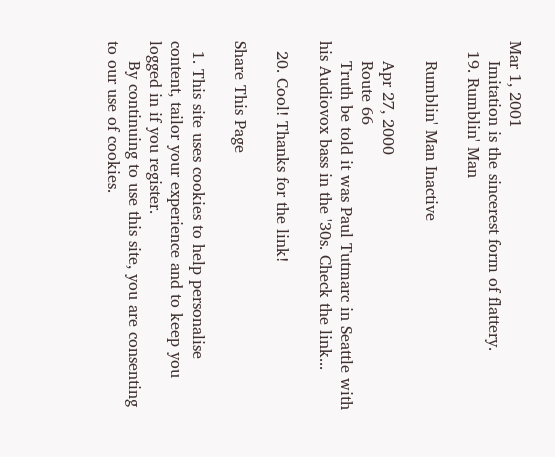Mar 1, 2001
    Imitation is the sincerest form of flattery.
  19. Rumblin' Man

    Rumblin' Man Inactive

    Apr 27, 2000
    Route 66
    Truth be told it was Paul Tutmarc in Seattle with his Audiovox bass in the '30s. Check the link...

  20. Cool! Thanks for the link!

Share This Page

  1. This site uses cookies to help personalise content, tailor your experience and to keep you logged in if you register.
    By continuing to use this site, you are consenting to our use of cookies.